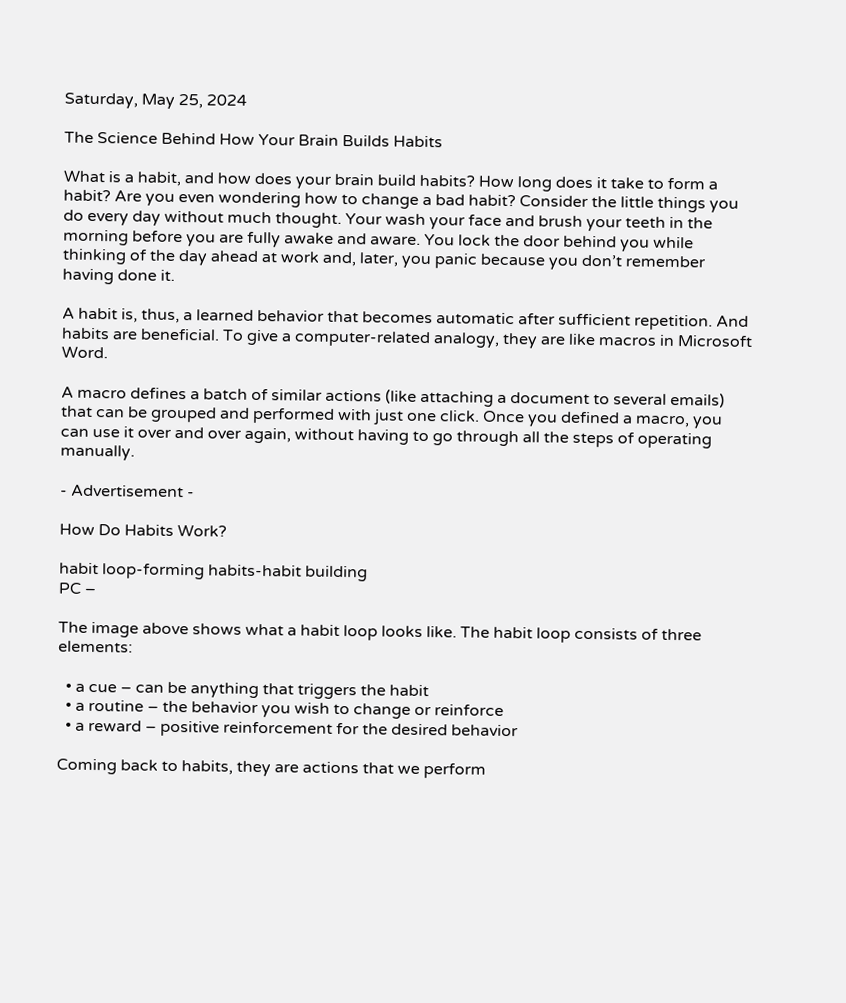Saturday, May 25, 2024

The Science Behind How Your Brain Builds Habits

What is a habit, and how does your brain build habits? How long does it take to form a habit? Are you even wondering how to change a bad habit? Consider the little things you do every day without much thought. Your wash your face and brush your teeth in the morning before you are fully awake and aware. You lock the door behind you while thinking of the day ahead at work and, later, you panic because you don’t remember having done it.

A habit is, thus, a learned behavior that becomes automatic after sufficient repetition. And habits are beneficial. To give a computer-related analogy, they are like macros in Microsoft Word.

A macro defines a batch of similar actions (like attaching a document to several emails) that can be grouped and performed with just one click. Once you defined a macro, you can use it over and over again, without having to go through all the steps of operating manually.

- Advertisement -

How Do Habits Work?

habit loop-forming habits-habit building
PC –

The image above shows what a habit loop looks like. The habit loop consists of three elements:

  • a cue – can be anything that triggers the habit
  • a routine – the behavior you wish to change or reinforce
  • a reward – positive reinforcement for the desired behavior

Coming back to habits, they are actions that we perform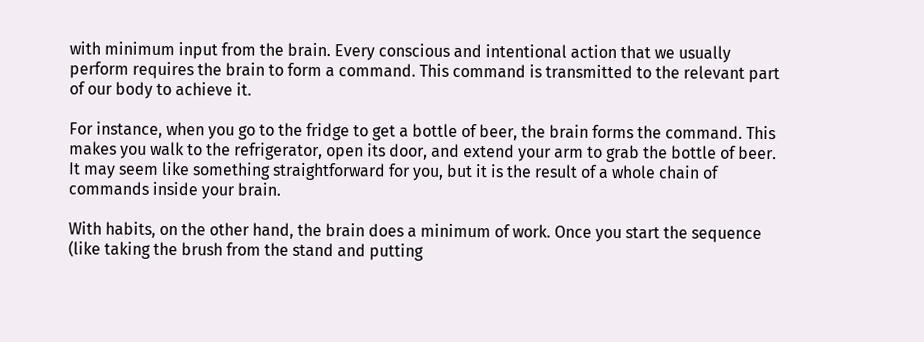with minimum input from the brain. Every conscious and intentional action that we usually perform requires the brain to form a command. This command is transmitted to the relevant part of our body to achieve it.

For instance, when you go to the fridge to get a bottle of beer, the brain forms the command. This makes you walk to the refrigerator, open its door, and extend your arm to grab the bottle of beer. It may seem like something straightforward for you, but it is the result of a whole chain of commands inside your brain.

With habits, on the other hand, the brain does a minimum of work. Once you start the sequence (like taking the brush from the stand and putting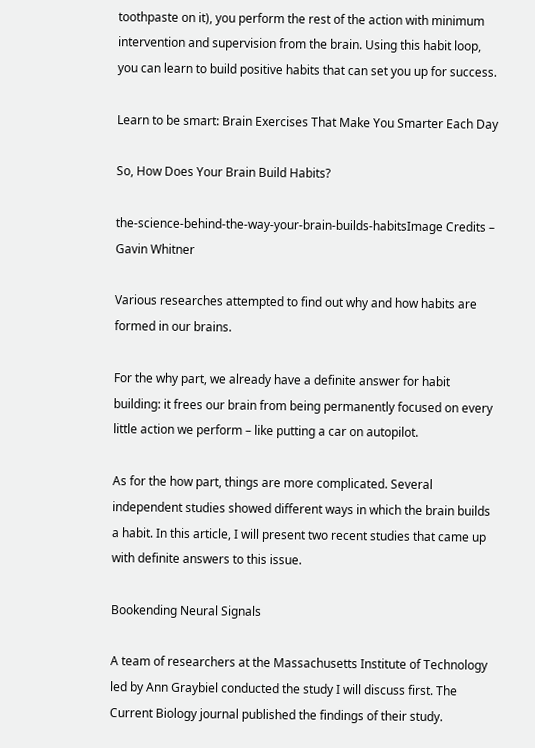toothpaste on it), you perform the rest of the action with minimum intervention and supervision from the brain. Using this habit loop, you can learn to build positive habits that can set you up for success.

Learn to be smart: Brain Exercises That Make You Smarter Each Day

So, How Does Your Brain Build Habits?

the-science-behind-the-way-your-brain-builds-habitsImage Credits – Gavin Whitner

Various researches attempted to find out why and how habits are formed in our brains.

For the why part, we already have a definite answer for habit building: it frees our brain from being permanently focused on every little action we perform – like putting a car on autopilot.

As for the how part, things are more complicated. Several independent studies showed different ways in which the brain builds a habit. In this article, I will present two recent studies that came up with definite answers to this issue.

Bookending Neural Signals

A team of researchers at the Massachusetts Institute of Technology led by Ann Graybiel conducted the study I will discuss first. The Current Biology journal published the findings of their study.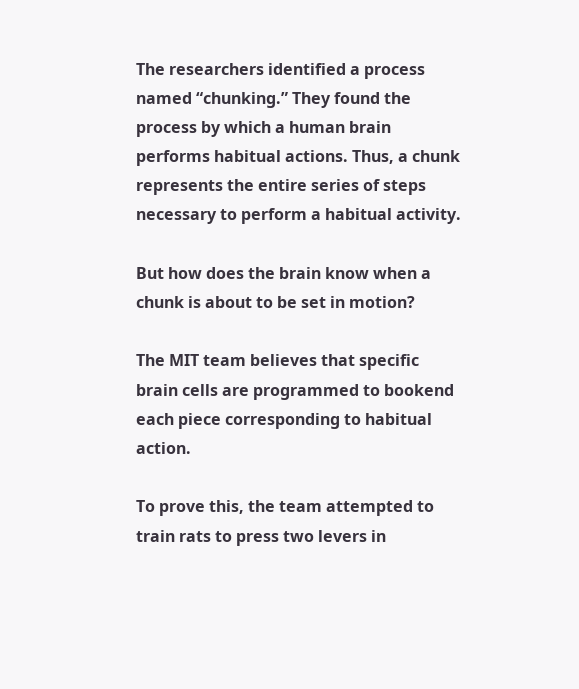The researchers identified a process named “chunking.” They found the process by which a human brain performs habitual actions. Thus, a chunk represents the entire series of steps necessary to perform a habitual activity.

But how does the brain know when a chunk is about to be set in motion?

The MIT team believes that specific brain cells are programmed to bookend each piece corresponding to habitual action.

To prove this, the team attempted to train rats to press two levers in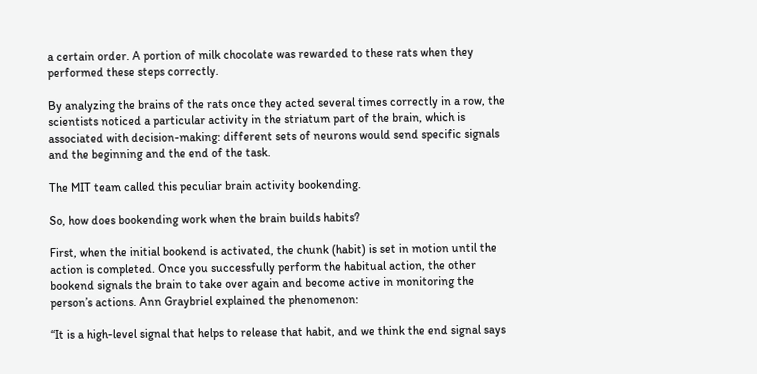a certain order. A portion of milk chocolate was rewarded to these rats when they performed these steps correctly.

By analyzing the brains of the rats once they acted several times correctly in a row, the scientists noticed a particular activity in the striatum part of the brain, which is associated with decision-making: different sets of neurons would send specific signals and the beginning and the end of the task.

The MIT team called this peculiar brain activity bookending.

So, how does bookending work when the brain builds habits?

First, when the initial bookend is activated, the chunk (habit) is set in motion until the action is completed. Once you successfully perform the habitual action, the other bookend signals the brain to take over again and become active in monitoring the person’s actions. Ann Graybriel explained the phenomenon:

“It is a high-level signal that helps to release that habit, and we think the end signal says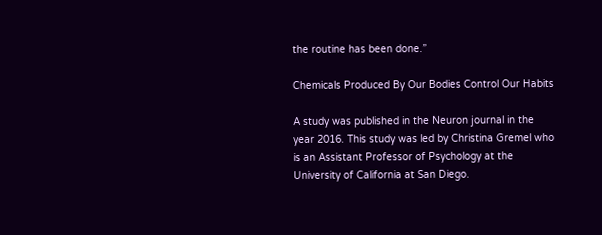the routine has been done.”

Chemicals Produced By Our Bodies Control Our Habits

A study was published in the Neuron journal in the year 2016. This study was led by Christina Gremel who is an Assistant Professor of Psychology at the University of California at San Diego.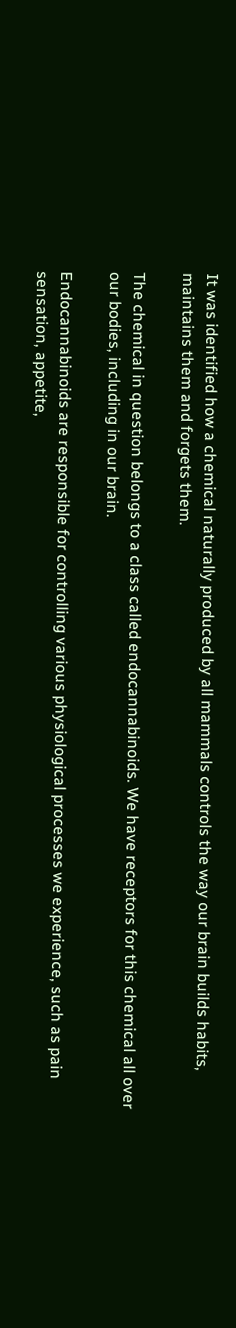It was identified how a chemical naturally produced by all mammals controls the way our brain builds habits, maintains them and forgets them.

The chemical in question belongs to a class called endocannabinoids. We have receptors for this chemical all over our bodies, including in our brain.

Endocannabinoids are responsible for controlling various physiological processes we experience, such as pain sensation, appetite,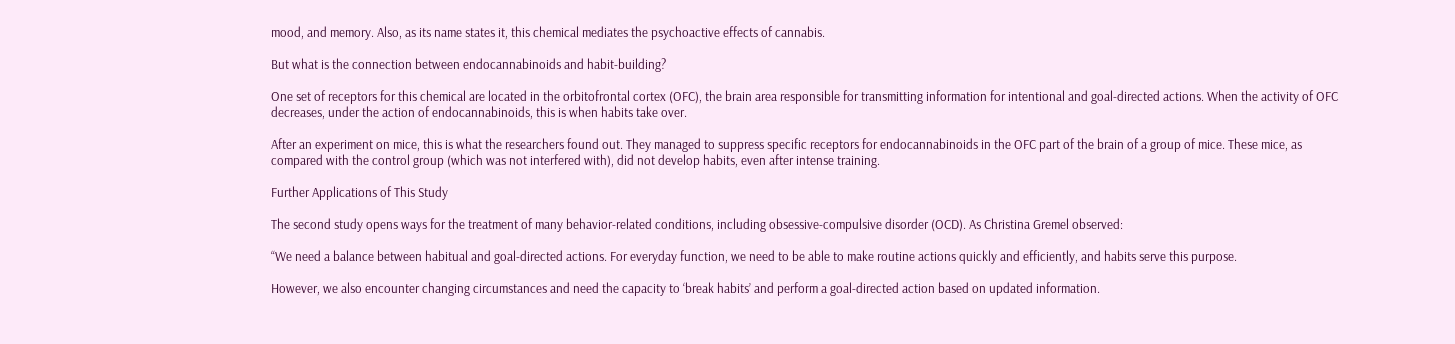mood, and memory. Also, as its name states it, this chemical mediates the psychoactive effects of cannabis.

But what is the connection between endocannabinoids and habit-building?

One set of receptors for this chemical are located in the orbitofrontal cortex (OFC), the brain area responsible for transmitting information for intentional and goal-directed actions. When the activity of OFC decreases, under the action of endocannabinoids, this is when habits take over.

After an experiment on mice, this is what the researchers found out. They managed to suppress specific receptors for endocannabinoids in the OFC part of the brain of a group of mice. These mice, as compared with the control group (which was not interfered with), did not develop habits, even after intense training.

Further Applications of This Study

The second study opens ways for the treatment of many behavior-related conditions, including obsessive-compulsive disorder (OCD). As Christina Gremel observed:

“We need a balance between habitual and goal-directed actions. For everyday function, we need to be able to make routine actions quickly and efficiently, and habits serve this purpose.

However, we also encounter changing circumstances and need the capacity to ‘break habits’ and perform a goal-directed action based on updated information.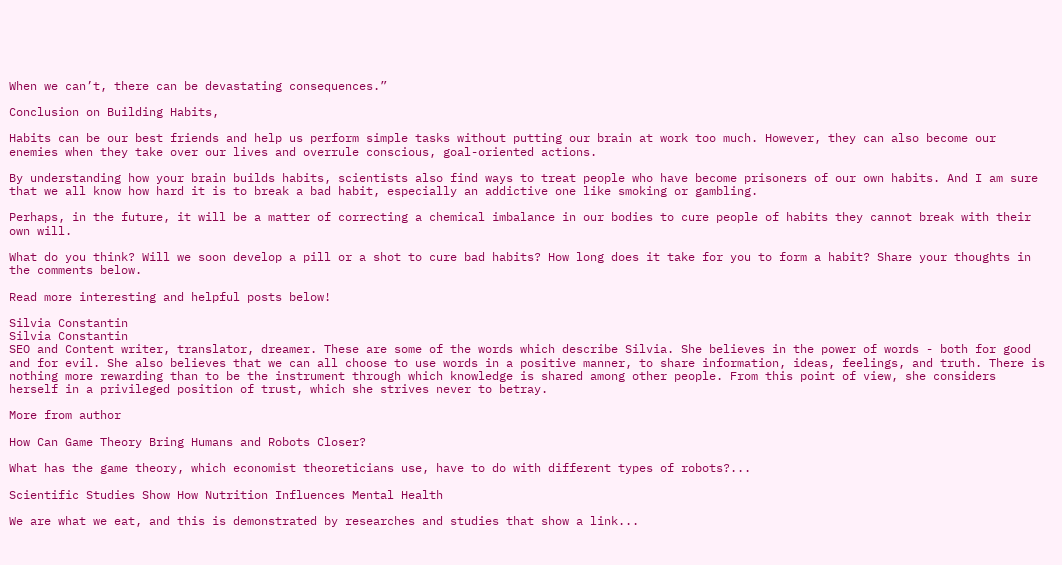When we can’t, there can be devastating consequences.”

Conclusion on Building Habits,

Habits can be our best friends and help us perform simple tasks without putting our brain at work too much. However, they can also become our enemies when they take over our lives and overrule conscious, goal-oriented actions.

By understanding how your brain builds habits, scientists also find ways to treat people who have become prisoners of our own habits. And I am sure that we all know how hard it is to break a bad habit, especially an addictive one like smoking or gambling.

Perhaps, in the future, it will be a matter of correcting a chemical imbalance in our bodies to cure people of habits they cannot break with their own will.

What do you think? Will we soon develop a pill or a shot to cure bad habits? How long does it take for you to form a habit? Share your thoughts in the comments below.

Read more interesting and helpful posts below!

Silvia Constantin
Silvia Constantin
SEO and Content writer, translator, dreamer. These are some of the words which describe Silvia. She believes in the power of words - both for good and for evil. She also believes that we can all choose to use words in a positive manner, to share information, ideas, feelings, and truth. There is nothing more rewarding than to be the instrument through which knowledge is shared among other people. From this point of view, she considers herself in a privileged position of trust, which she strives never to betray.

More from author

How Can Game Theory Bring Humans and Robots Closer?

What has the game theory, which economist theoreticians use, have to do with different types of robots?...

Scientific Studies Show How Nutrition Influences Mental Health

We are what we eat, and this is demonstrated by researches and studies that show a link...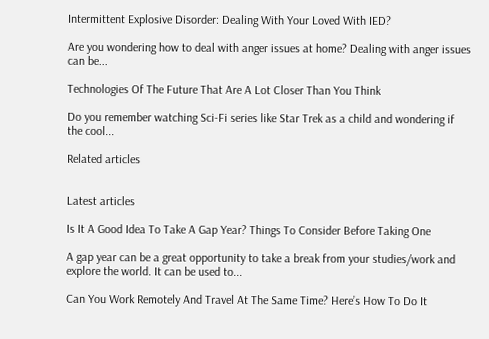Intermittent Explosive Disorder: Dealing With Your Loved With IED?

Are you wondering how to deal with anger issues at home? Dealing with anger issues can be...

Technologies Of The Future That Are A Lot Closer Than You Think

Do you remember watching Sci-Fi series like Star Trek as a child and wondering if the cool...

Related articles


Latest articles

Is It A Good Idea To Take A Gap Year? Things To Consider Before Taking One

A gap year can be a great opportunity to take a break from your studies/work and explore the world. It can be used to...

Can You Work Remotely And Travel At The Same Time? Here’s How To Do It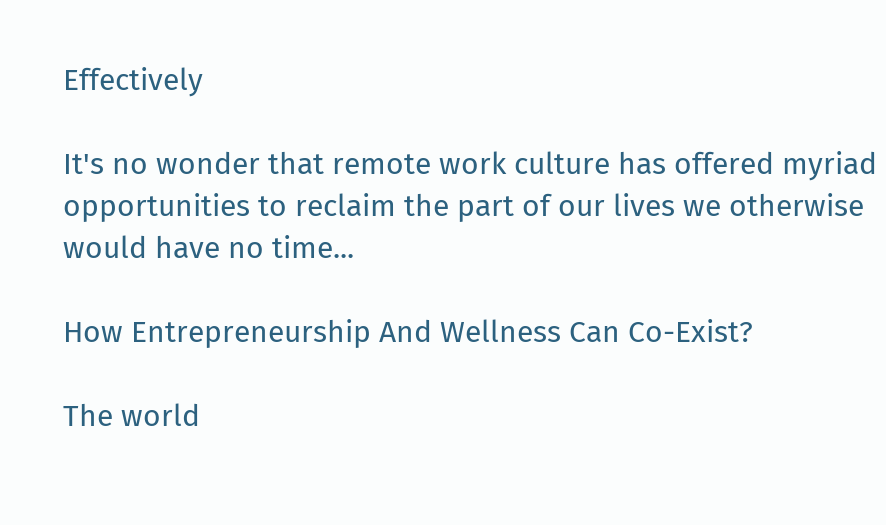Effectively

It's no wonder that remote work culture has offered myriad opportunities to reclaim the part of our lives we otherwise would have no time...

How Entrepreneurship And Wellness Can Co-Exist?

The world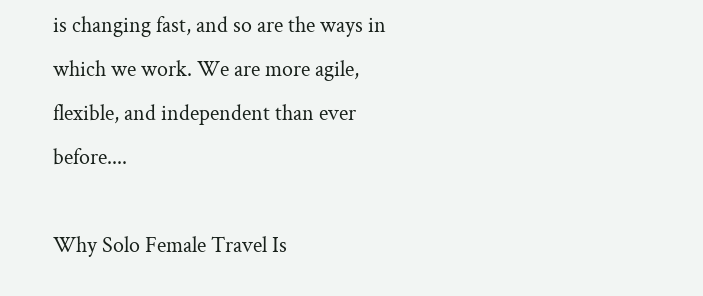is changing fast, and so are the ways in which we work. We are more agile, flexible, and independent than ever before....

Why Solo Female Travel Is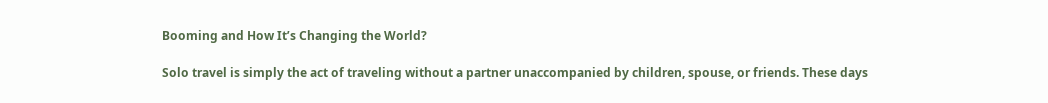Booming and How It’s Changing the World?

Solo travel is simply the act of traveling without a partner unaccompanied by children, spouse, or friends. These days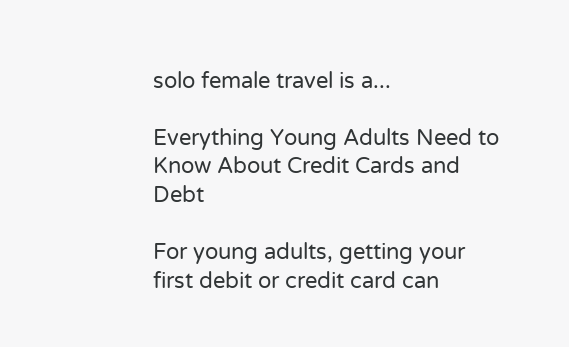solo female travel is a...

Everything Young Adults Need to Know About Credit Cards and Debt

For young adults, getting your first debit or credit card can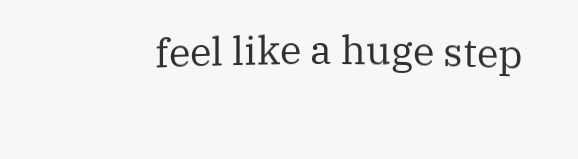feel like a huge step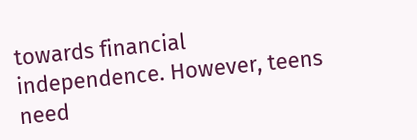towards financial independence. However, teens need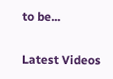to be...

Latest Videos